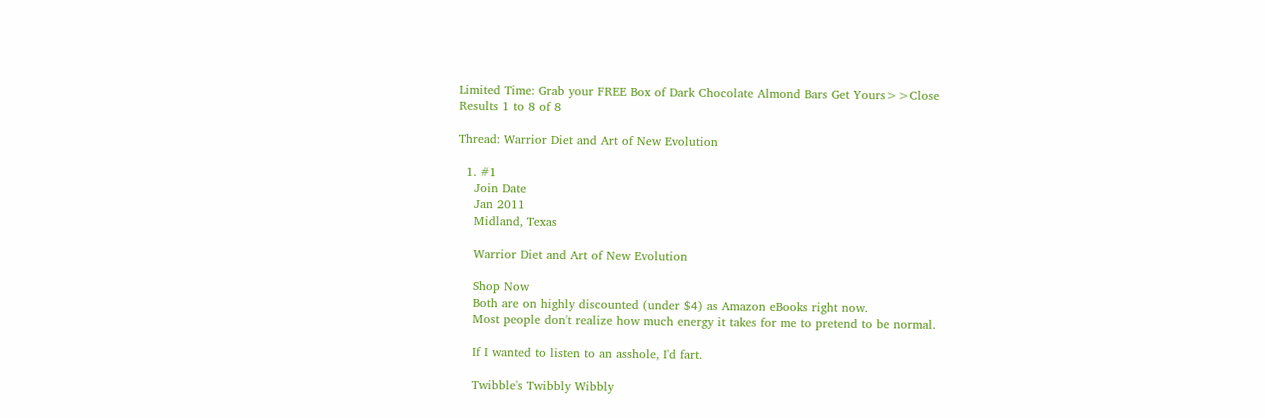Limited Time: Grab your FREE Box of Dark Chocolate Almond Bars Get Yours>>Close
Results 1 to 8 of 8

Thread: Warrior Diet and Art of New Evolution

  1. #1
    Join Date
    Jan 2011
    Midland, Texas

    Warrior Diet and Art of New Evolution

    Shop Now
    Both are on highly discounted (under $4) as Amazon eBooks right now.
    Most people don't realize how much energy it takes for me to pretend to be normal.

    If I wanted to listen to an asshole, I'd fart.

    Twibble's Twibbly Wibbly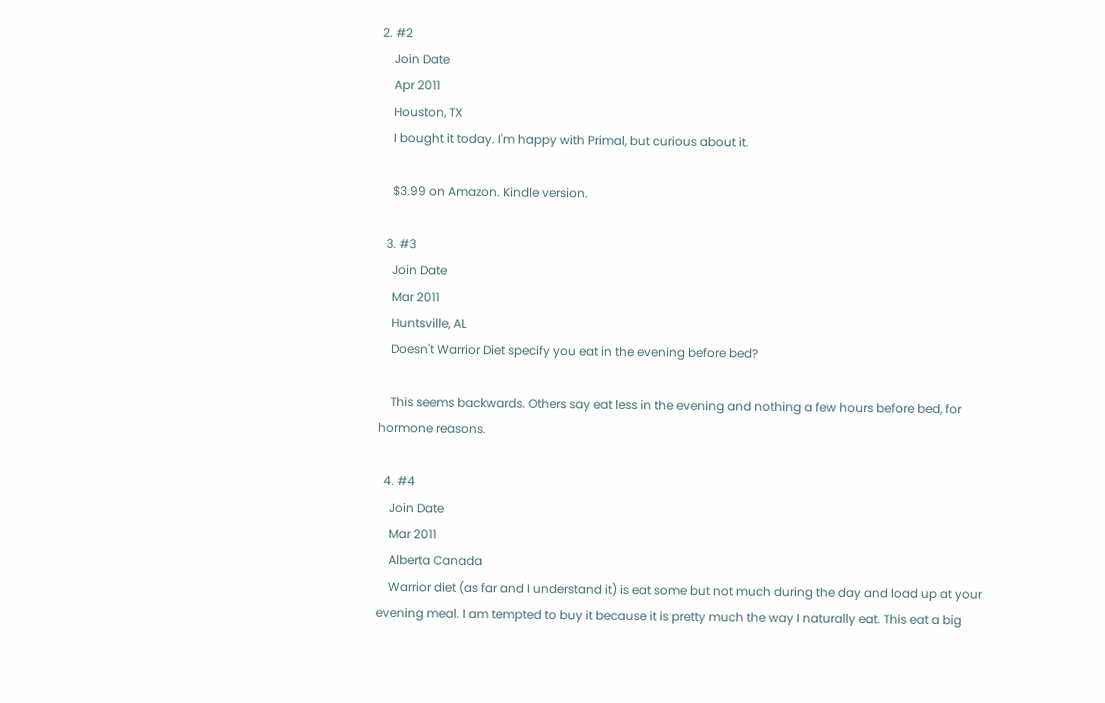2. #2
    Join Date
    Apr 2011
    Houston, TX
    I bought it today. I'm happy with Primal, but curious about it.

    $3.99 on Amazon. Kindle version.

  3. #3
    Join Date
    Mar 2011
    Huntsville, AL
    Doesn't Warrior Diet specify you eat in the evening before bed?

    This seems backwards. Others say eat less in the evening and nothing a few hours before bed, for hormone reasons.

  4. #4
    Join Date
    Mar 2011
    Alberta Canada
    Warrior diet (as far and I understand it) is eat some but not much during the day and load up at your evening meal. I am tempted to buy it because it is pretty much the way I naturally eat. This eat a big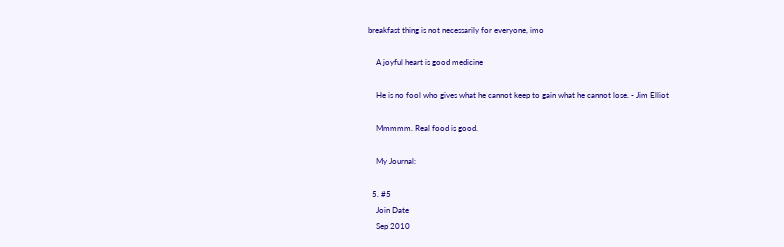breakfast thing is not necessarily for everyone, imo

    A joyful heart is good medicine

    He is no fool who gives what he cannot keep to gain what he cannot lose. - Jim Elliot

    Mmmmm. Real food is good.

    My Journal:

  5. #5
    Join Date
    Sep 2010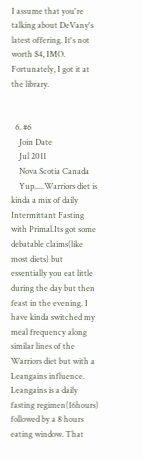I assume that you're talking about DeVany's latest offering. It's not worth $4, IMO. Fortunately, I got it at the library.


  6. #6
    Join Date
    Jul 2011
    Nova Scotia Canada
    Yup.....Warriors diet is kinda a mix of daily Intermittant Fasting with Primal.Its got some debatable claims(like most diets) but essentially you eat little during the day but then feast in the evening. I have kinda switched my meal frequency along similar lines of the Warriors diet but with a Leangains influence. Leangains is a daily fasting regimen(16hours) followed by a 8 hours eating window. That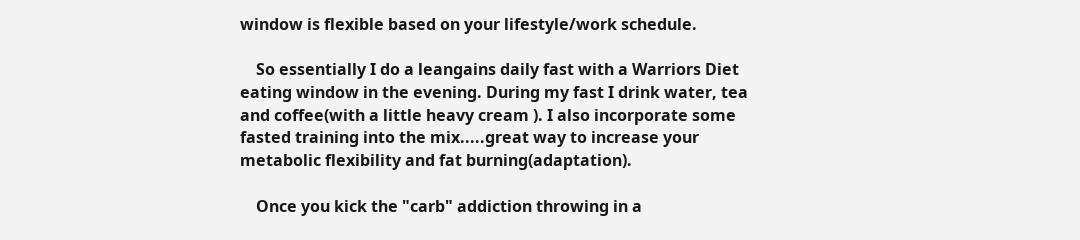window is flexible based on your lifestyle/work schedule.

    So essentially I do a leangains daily fast with a Warriors Diet eating window in the evening. During my fast I drink water, tea and coffee(with a little heavy cream ). I also incorporate some fasted training into the mix.....great way to increase your metabolic flexibility and fat burning(adaptation).

    Once you kick the "carb" addiction throwing in a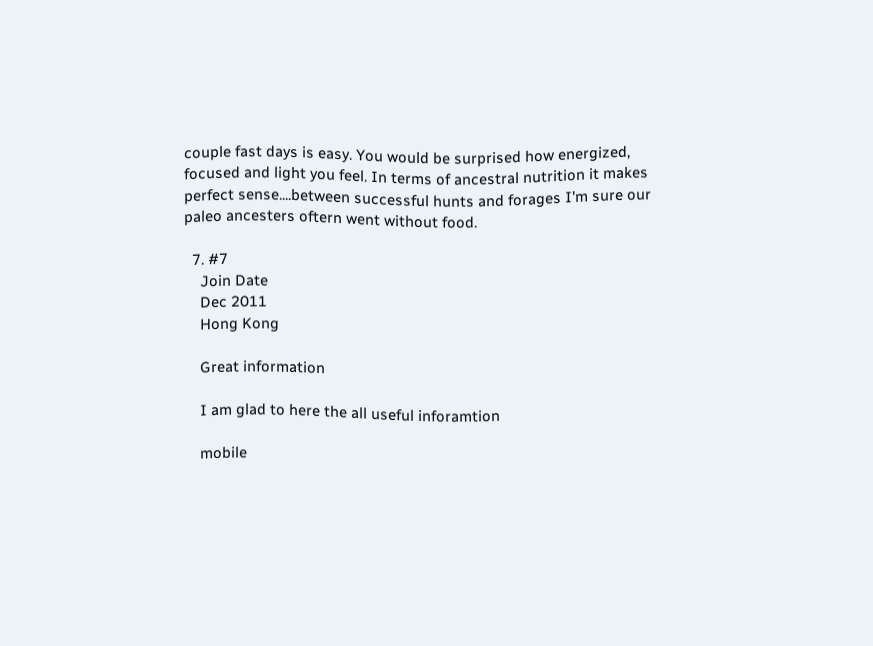couple fast days is easy. You would be surprised how energized, focused and light you feel. In terms of ancestral nutrition it makes perfect sense....between successful hunts and forages I'm sure our paleo ancesters oftern went without food.

  7. #7
    Join Date
    Dec 2011
    Hong Kong

    Great information

    I am glad to here the all useful inforamtion

    mobile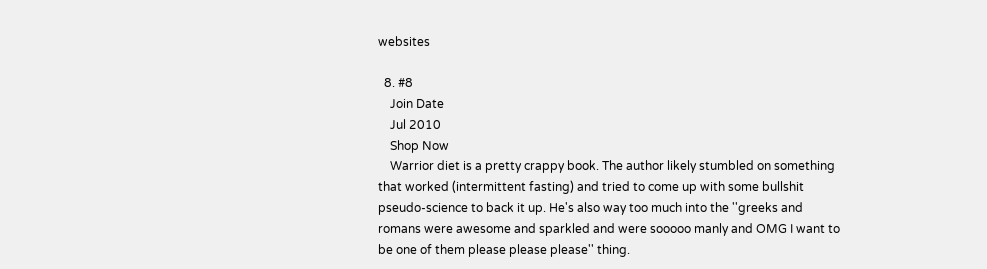websites

  8. #8
    Join Date
    Jul 2010
    Shop Now
    Warrior diet is a pretty crappy book. The author likely stumbled on something that worked (intermittent fasting) and tried to come up with some bullshit pseudo-science to back it up. He's also way too much into the ''greeks and romans were awesome and sparkled and were sooooo manly and OMG I want to be one of them please please please'' thing.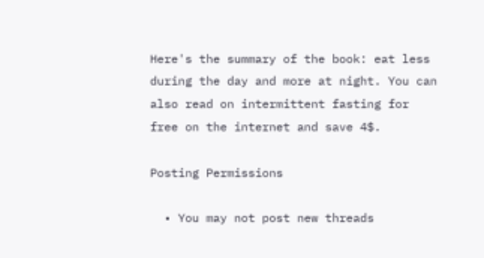Here's the summary of the book: eat less during the day and more at night. You can also read on intermittent fasting for free on the internet and save 4$.

Posting Permissions

  • You may not post new threads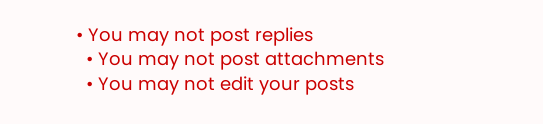• You may not post replies
  • You may not post attachments
  • You may not edit your posts